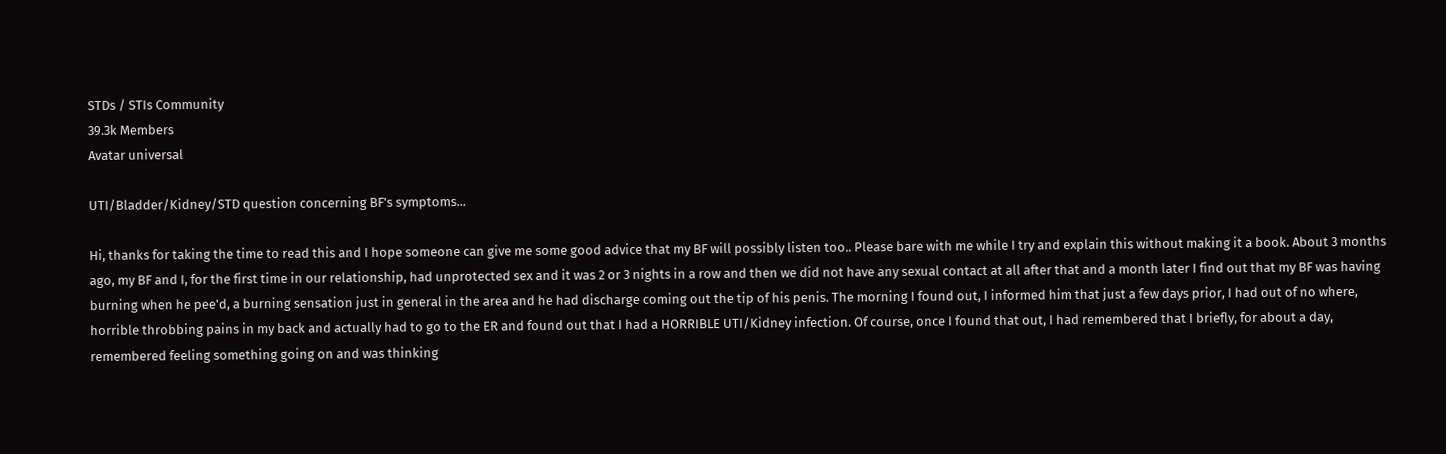STDs / STIs Community
39.3k Members
Avatar universal

UTI/Bladder/Kidney/STD question concerning BF's symptoms...

Hi, thanks for taking the time to read this and I hope someone can give me some good advice that my BF will possibly listen too.. Please bare with me while I try and explain this without making it a book. About 3 months ago, my BF and I, for the first time in our relationship, had unprotected sex and it was 2 or 3 nights in a row and then we did not have any sexual contact at all after that and a month later I find out that my BF was having burning when he pee'd, a burning sensation just in general in the area and he had discharge coming out the tip of his penis. The morning I found out, I informed him that just a few days prior, I had out of no where, horrible throbbing pains in my back and actually had to go to the ER and found out that I had a HORRIBLE UTI/Kidney infection. Of course, once I found that out, I had remembered that I briefly, for about a day, remembered feeling something going on and was thinking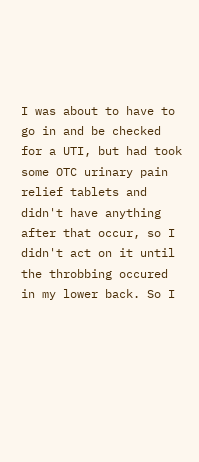I was about to have to go in and be checked for a UTI, but had took some OTC urinary pain relief tablets and didn't have anything after that occur, so I didn't act on it until the throbbing occured in my lower back. So I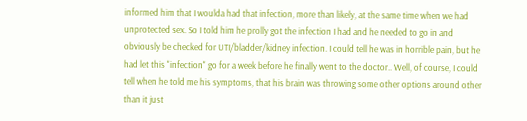informed him that I woulda had that infection, more than likely, at the same time when we had unprotected sex. So I told him he prolly got the infection I had and he needed to go in and obviously be checked for UTI/bladder/kidney infection. I could tell he was in horrible pain, but he had let this "infection" go for a week before he finally went to the doctor.. Well, of course, I could tell when he told me his symptoms, that his brain was throwing some other options around other than it just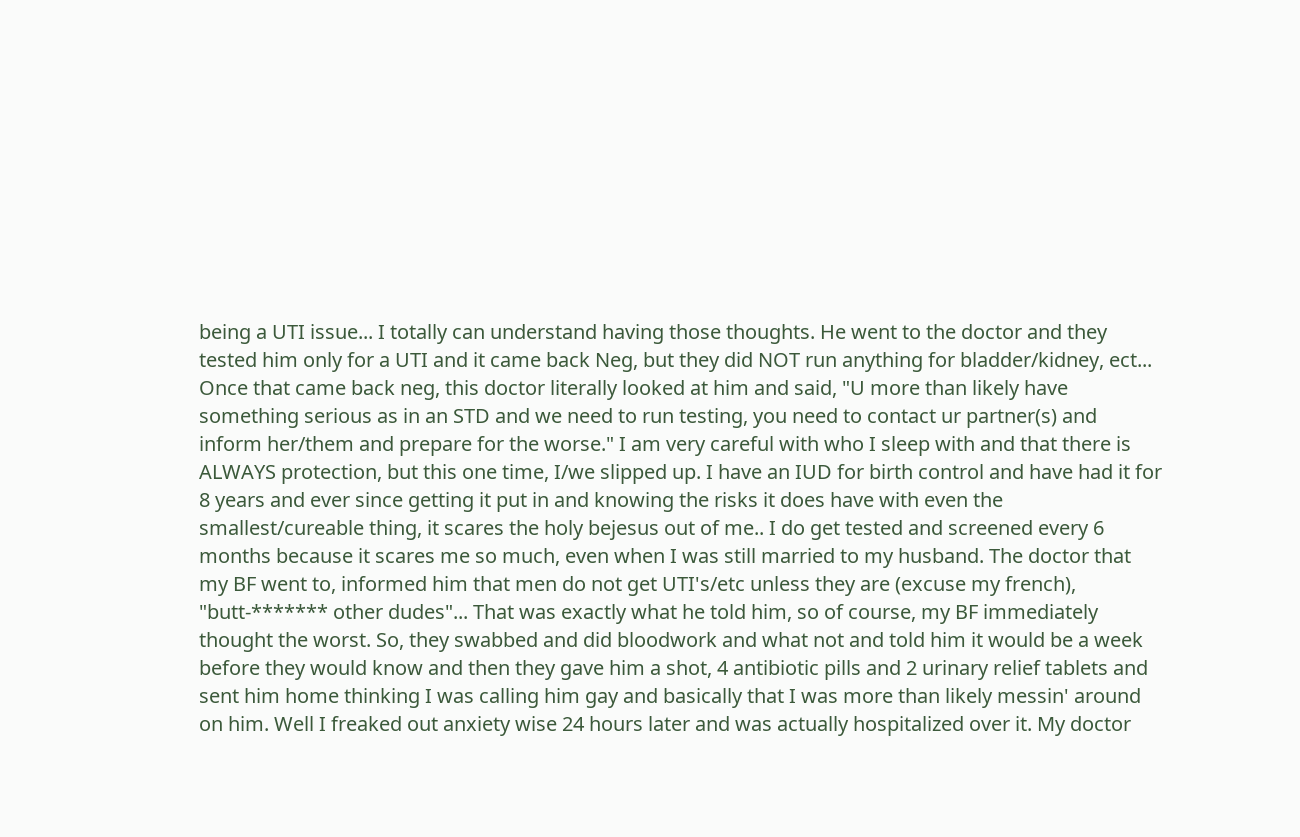being a UTI issue... I totally can understand having those thoughts. He went to the doctor and they tested him only for a UTI and it came back Neg, but they did NOT run anything for bladder/kidney, ect... Once that came back neg, this doctor literally looked at him and said, "U more than likely have something serious as in an STD and we need to run testing, you need to contact ur partner(s) and inform her/them and prepare for the worse." I am very careful with who I sleep with and that there is ALWAYS protection, but this one time, I/we slipped up. I have an IUD for birth control and have had it for 8 years and ever since getting it put in and knowing the risks it does have with even the smallest/cureable thing, it scares the holy bejesus out of me.. I do get tested and screened every 6 months because it scares me so much, even when I was still married to my husband. The doctor that my BF went to, informed him that men do not get UTI's/etc unless they are (excuse my french), "butt-******* other dudes"... That was exactly what he told him, so of course, my BF immediately thought the worst. So, they swabbed and did bloodwork and what not and told him it would be a week before they would know and then they gave him a shot, 4 antibiotic pills and 2 urinary relief tablets and sent him home thinking I was calling him gay and basically that I was more than likely messin' around on him. Well I freaked out anxiety wise 24 hours later and was actually hospitalized over it. My doctor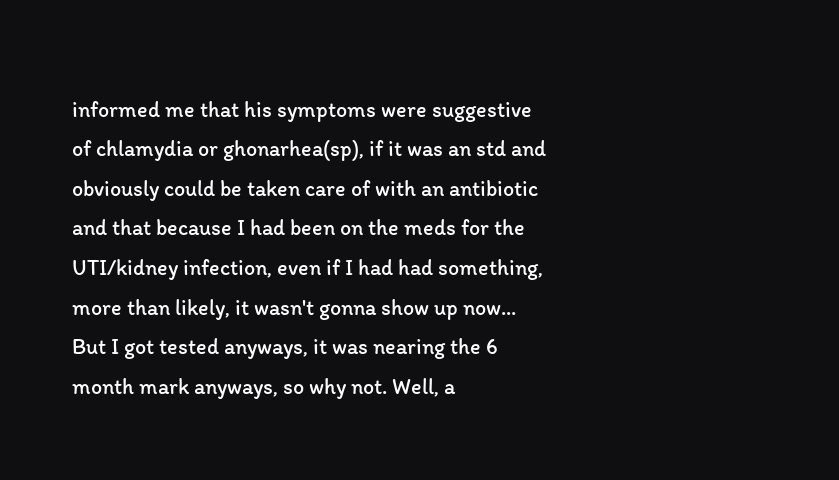informed me that his symptoms were suggestive of chlamydia or ghonarhea(sp), if it was an std and obviously could be taken care of with an antibiotic and that because I had been on the meds for the UTI/kidney infection, even if I had had something, more than likely, it wasn't gonna show up now... But I got tested anyways, it was nearing the 6 month mark anyways, so why not. Well, a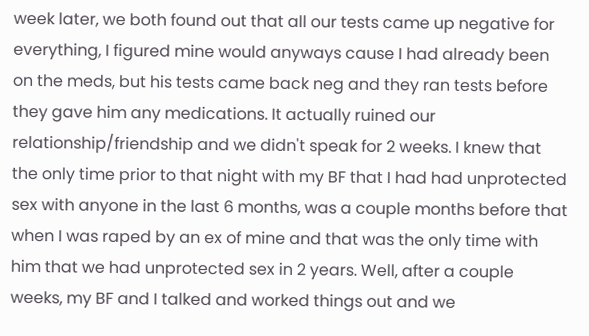week later, we both found out that all our tests came up negative for everything, I figured mine would anyways cause I had already been on the meds, but his tests came back neg and they ran tests before they gave him any medications. It actually ruined our relationship/friendship and we didn't speak for 2 weeks. I knew that the only time prior to that night with my BF that I had had unprotected sex with anyone in the last 6 months, was a couple months before that when I was raped by an ex of mine and that was the only time with him that we had unprotected sex in 2 years. Well, after a couple weeks, my BF and I talked and worked things out and we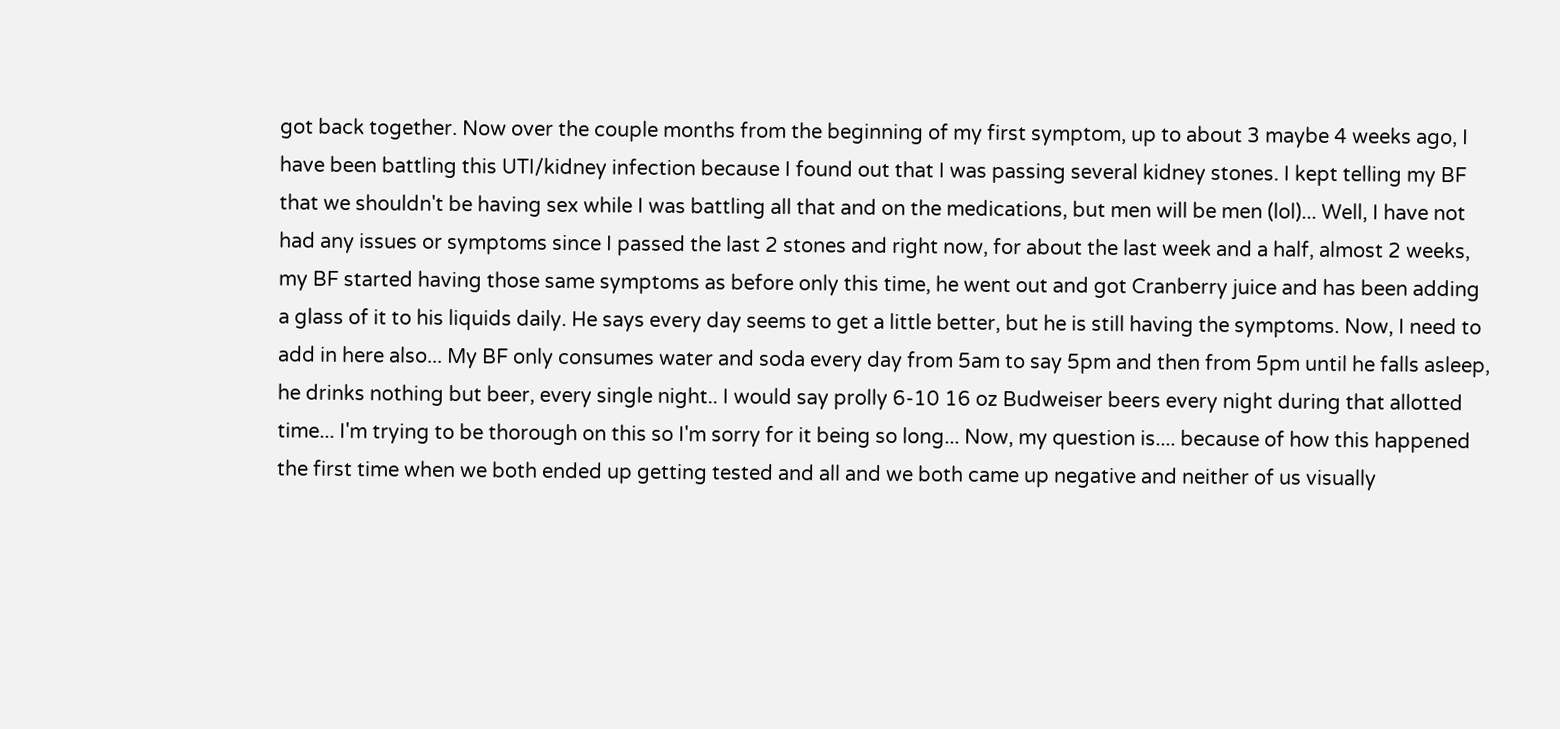got back together. Now over the couple months from the beginning of my first symptom, up to about 3 maybe 4 weeks ago, I have been battling this UTI/kidney infection because I found out that I was passing several kidney stones. I kept telling my BF that we shouldn't be having sex while I was battling all that and on the medications, but men will be men (lol)... Well, I have not had any issues or symptoms since I passed the last 2 stones and right now, for about the last week and a half, almost 2 weeks, my BF started having those same symptoms as before only this time, he went out and got Cranberry juice and has been adding a glass of it to his liquids daily. He says every day seems to get a little better, but he is still having the symptoms. Now, I need to add in here also... My BF only consumes water and soda every day from 5am to say 5pm and then from 5pm until he falls asleep, he drinks nothing but beer, every single night.. I would say prolly 6-10 16 oz Budweiser beers every night during that allotted time... I'm trying to be thorough on this so I'm sorry for it being so long... Now, my question is.... because of how this happened the first time when we both ended up getting tested and all and we both came up negative and neither of us visually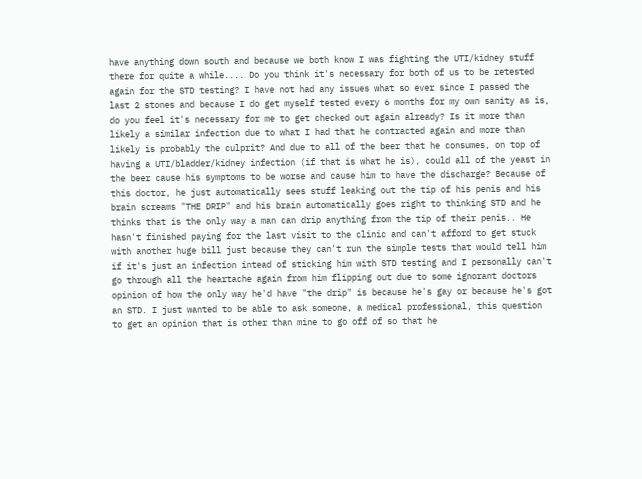have anything down south and because we both know I was fighting the UTI/kidney stuff there for quite a while.... Do you think it's necessary for both of us to be retested again for the STD testing? I have not had any issues what so ever since I passed the last 2 stones and because I do get myself tested every 6 months for my own sanity as is, do you feel it's necessary for me to get checked out again already? Is it more than likely a similar infection due to what I had that he contracted again and more than likely is probably the culprit? And due to all of the beer that he consumes, on top of having a UTI/bladder/kidney infection (if that is what he is), could all of the yeast in the beer cause his symptoms to be worse and cause him to have the discharge? Because of this doctor, he just automatically sees stuff leaking out the tip of his penis and his brain screams "THE DRIP" and his brain automatically goes right to thinking STD and he thinks that is the only way a man can drip anything from the tip of their penis.. He hasn't finished paying for the last visit to the clinic and can't afford to get stuck with another huge bill just because they can't run the simple tests that would tell him if it's just an infection intead of sticking him with STD testing and I personally can't go through all the heartache again from him flipping out due to some ignorant doctors opinion of how the only way he'd have "the drip" is because he's gay or because he's got an STD. I just wanted to be able to ask someone, a medical professional, this question to get an opinion that is other than mine to go off of so that he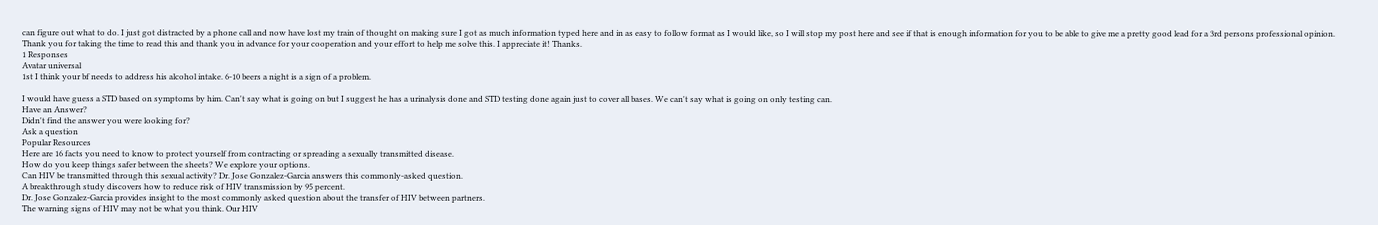can figure out what to do. I just got distracted by a phone call and now have lost my train of thought on making sure I got as much information typed here and in as easy to follow format as I would like, so I will stop my post here and see if that is enough information for you to be able to give me a pretty good lead for a 3rd persons professional opinion. Thank you for taking the time to read this and thank you in advance for your cooperation and your effort to help me solve this. I appreciate it! Thanks.
1 Responses
Avatar universal
1st I think your bf needs to address his alcohol intake. 6-10 beers a night is a sign of a problem.

I would have guess a STD based on symptoms by him. Can't say what is going on but I suggest he has a urinalysis done and STD testing done again just to cover all bases. We can't say what is going on only testing can.
Have an Answer?
Didn't find the answer you were looking for?
Ask a question
Popular Resources
Here are 16 facts you need to know to protect yourself from contracting or spreading a sexually transmitted disease.
How do you keep things safer between the sheets? We explore your options.
Can HIV be transmitted through this sexual activity? Dr. Jose Gonzalez-Garcia answers this commonly-asked question.
A breakthrough study discovers how to reduce risk of HIV transmission by 95 percent.
Dr. Jose Gonzalez-Garcia provides insight to the most commonly asked question about the transfer of HIV between partners.
The warning signs of HIV may not be what you think. Our HIV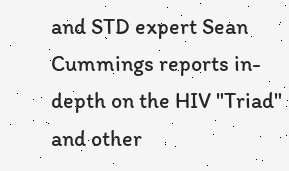and STD expert Sean Cummings reports in-depth on the HIV "Triad" and other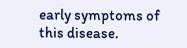early symptoms of this disease.